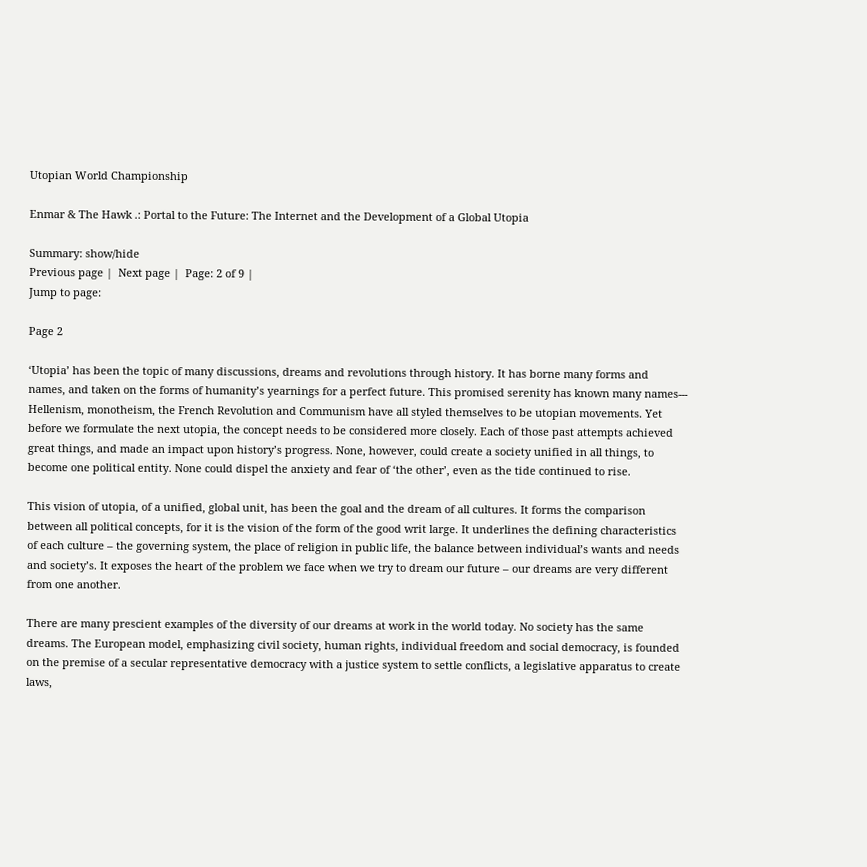Utopian World Championship

Enmar & The Hawk .: Portal to the Future: The Internet and the Development of a Global Utopia

Summary: show/hide
Previous page |  Next page |  Page: 2 of 9 |
Jump to page:

Page 2

‘Utopia’ has been the topic of many discussions, dreams and revolutions through history. It has borne many forms and names, and taken on the forms of humanity’s yearnings for a perfect future. This promised serenity has known many names--- Hellenism, monotheism, the French Revolution and Communism have all styled themselves to be utopian movements. Yet before we formulate the next utopia, the concept needs to be considered more closely. Each of those past attempts achieved great things, and made an impact upon history’s progress. None, however, could create a society unified in all things, to become one political entity. None could dispel the anxiety and fear of ‘the other’, even as the tide continued to rise.

This vision of utopia, of a unified, global unit, has been the goal and the dream of all cultures. It forms the comparison between all political concepts, for it is the vision of the form of the good writ large. It underlines the defining characteristics of each culture – the governing system, the place of religion in public life, the balance between individual’s wants and needs and society’s. It exposes the heart of the problem we face when we try to dream our future – our dreams are very different from one another.

There are many prescient examples of the diversity of our dreams at work in the world today. No society has the same dreams. The European model, emphasizing civil society, human rights, individual freedom and social democracy, is founded on the premise of a secular representative democracy with a justice system to settle conflicts, a legislative apparatus to create laws,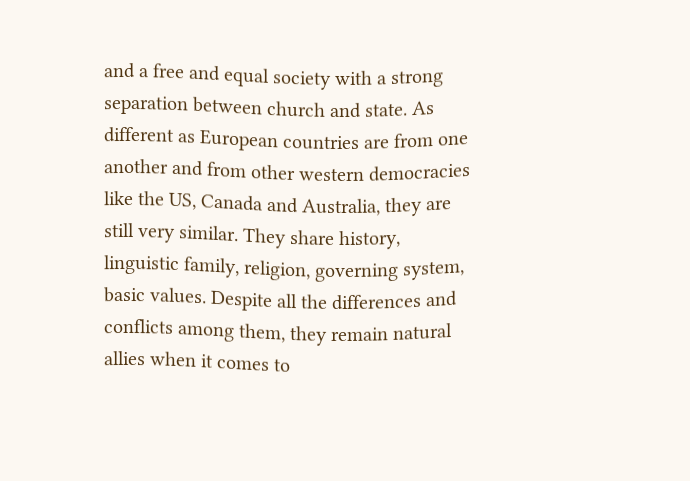and a free and equal society with a strong separation between church and state. As different as European countries are from one another and from other western democracies like the US, Canada and Australia, they are still very similar. They share history, linguistic family, religion, governing system, basic values. Despite all the differences and conflicts among them, they remain natural allies when it comes to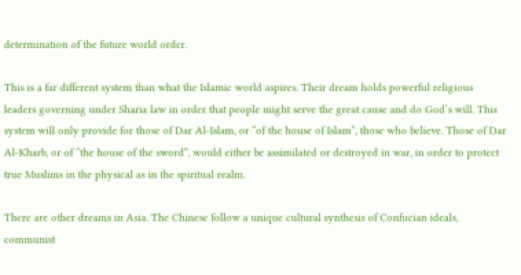determination of the future world order.

This is a far different system than what the Islamic world aspires. Their dream holds powerful religious leaders governing under Sharia law in order that people might serve the great cause and do God’s will. This system will only provide for those of Dar Al-Islam, or “of the house of Islam”, those who believe. Those of Dar Al-Kharb, or of “the house of the sword”, would either be assimilated or destroyed in war, in order to protect true Muslims in the physical as in the spiritual realm.

There are other dreams in Asia. The Chinese follow a unique cultural synthesis of Confucian ideals, communist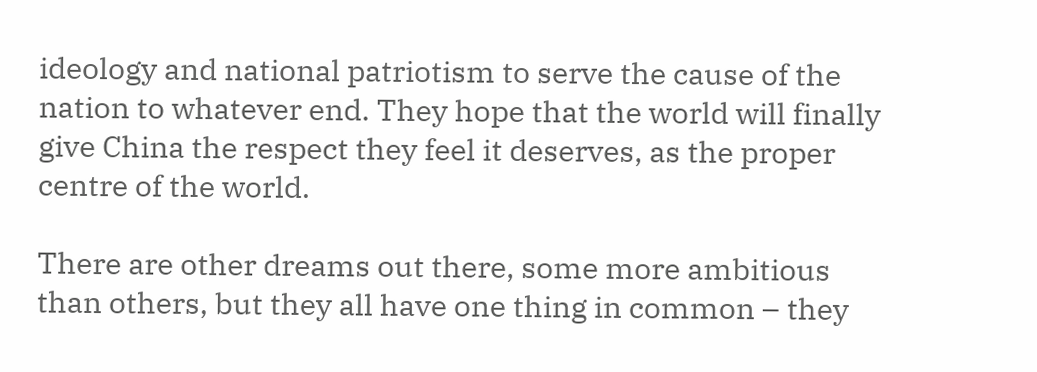ideology and national patriotism to serve the cause of the nation to whatever end. They hope that the world will finally give China the respect they feel it deserves, as the proper centre of the world.

There are other dreams out there, some more ambitious than others, but they all have one thing in common – they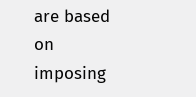are based on imposing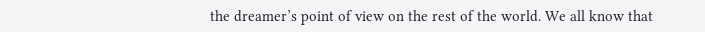the dreamer’s point of view on the rest of the world. We all know that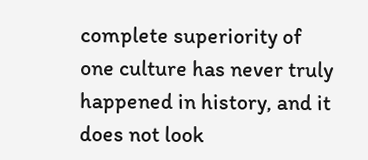complete superiority of one culture has never truly happened in history, and it does not look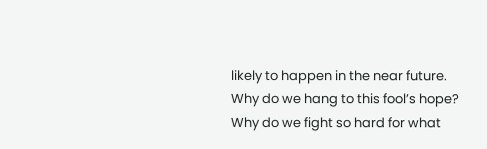likely to happen in the near future. Why do we hang to this fool’s hope? Why do we fight so hard for what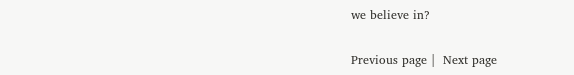we believe in?


Previous page |  Next page